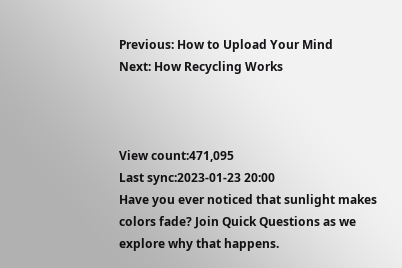Previous: How to Upload Your Mind
Next: How Recycling Works



View count:471,095
Last sync:2023-01-23 20:00
Have you ever noticed that sunlight makes colors fade? Join Quick Questions as we explore why that happens.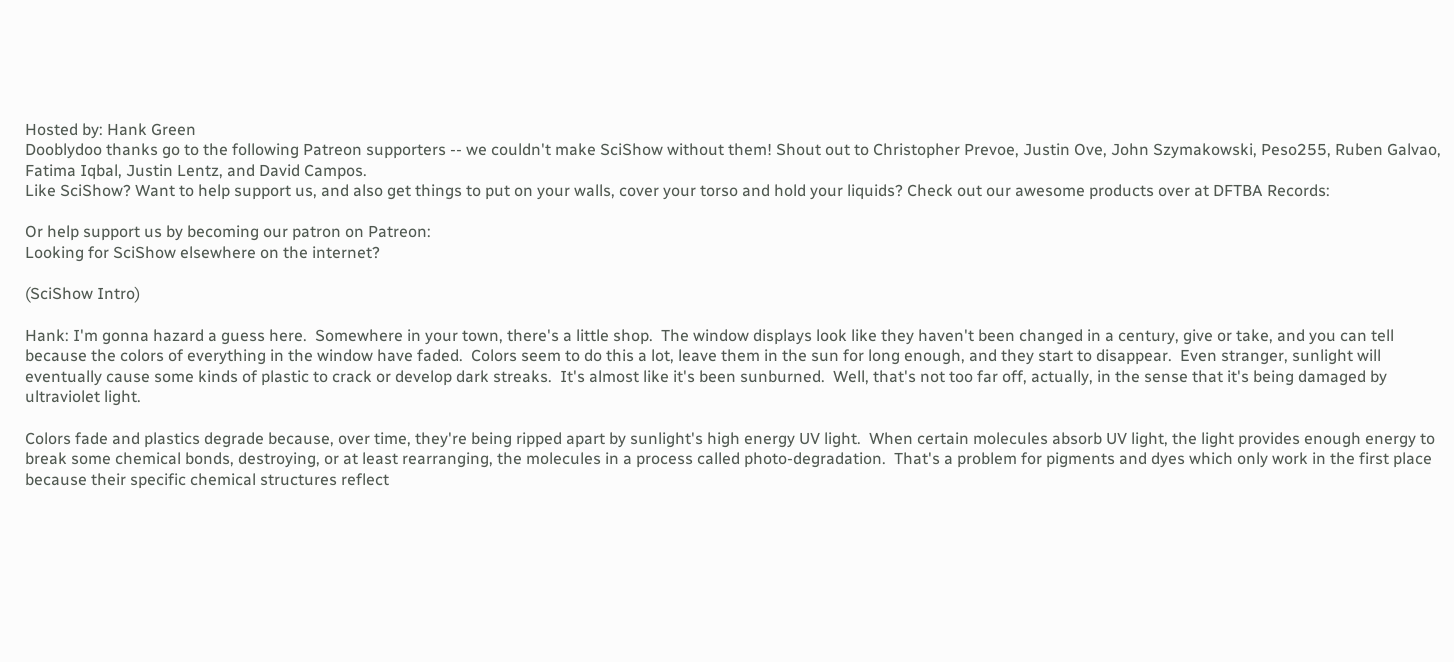Hosted by: Hank Green
Dooblydoo thanks go to the following Patreon supporters -- we couldn't make SciShow without them! Shout out to Christopher Prevoe, Justin Ove, John Szymakowski, Peso255, Ruben Galvao, Fatima Iqbal, Justin Lentz, and David Campos.
Like SciShow? Want to help support us, and also get things to put on your walls, cover your torso and hold your liquids? Check out our awesome products over at DFTBA Records:

Or help support us by becoming our patron on Patreon:
Looking for SciShow elsewhere on the internet?

(SciShow Intro)

Hank: I'm gonna hazard a guess here.  Somewhere in your town, there's a little shop.  The window displays look like they haven't been changed in a century, give or take, and you can tell because the colors of everything in the window have faded.  Colors seem to do this a lot, leave them in the sun for long enough, and they start to disappear.  Even stranger, sunlight will eventually cause some kinds of plastic to crack or develop dark streaks.  It's almost like it's been sunburned.  Well, that's not too far off, actually, in the sense that it's being damaged by ultraviolet light.

Colors fade and plastics degrade because, over time, they're being ripped apart by sunlight's high energy UV light.  When certain molecules absorb UV light, the light provides enough energy to break some chemical bonds, destroying, or at least rearranging, the molecules in a process called photo-degradation.  That's a problem for pigments and dyes which only work in the first place because their specific chemical structures reflect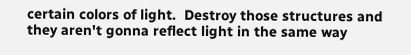certain colors of light.  Destroy those structures and they aren't gonna reflect light in the same way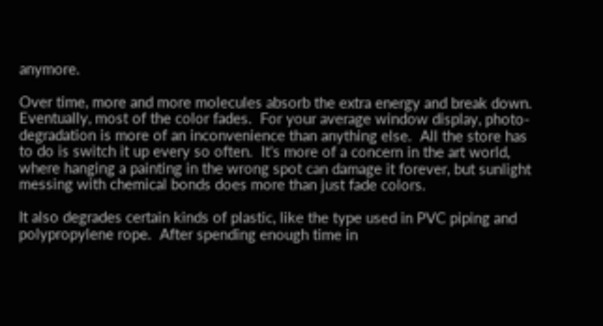anymore.

Over time, more and more molecules absorb the extra energy and break down.  Eventually, most of the color fades.  For your average window display, photo-degradation is more of an inconvenience than anything else.  All the store has to do is switch it up every so often.  It's more of a concern in the art world, where hanging a painting in the wrong spot can damage it forever, but sunlight messing with chemical bonds does more than just fade colors.

It also degrades certain kinds of plastic, like the type used in PVC piping and polypropylene rope.  After spending enough time in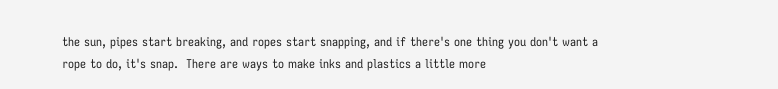the sun, pipes start breaking, and ropes start snapping, and if there's one thing you don't want a rope to do, it's snap.  There are ways to make inks and plastics a little more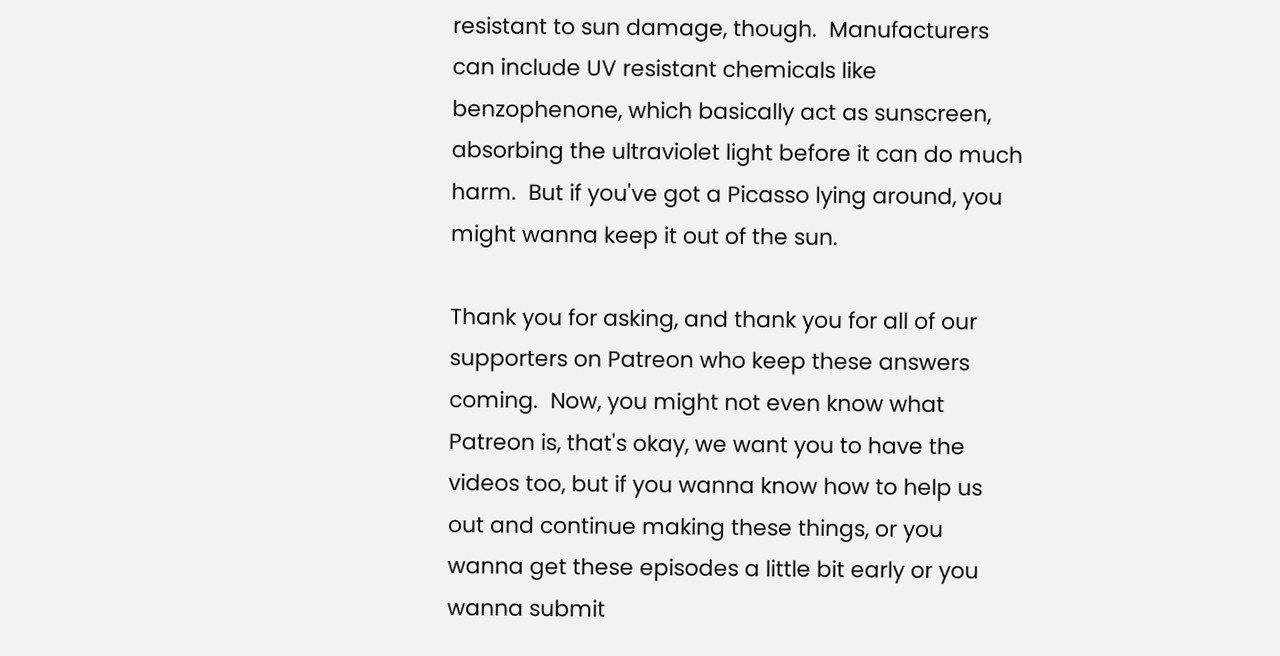resistant to sun damage, though.  Manufacturers can include UV resistant chemicals like benzophenone, which basically act as sunscreen, absorbing the ultraviolet light before it can do much harm.  But if you've got a Picasso lying around, you might wanna keep it out of the sun.

Thank you for asking, and thank you for all of our supporters on Patreon who keep these answers coming.  Now, you might not even know what Patreon is, that's okay, we want you to have the videos too, but if you wanna know how to help us out and continue making these things, or you wanna get these episodes a little bit early or you wanna submit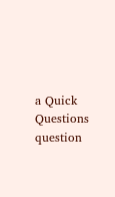a Quick Questions question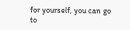for yourself, you can go to